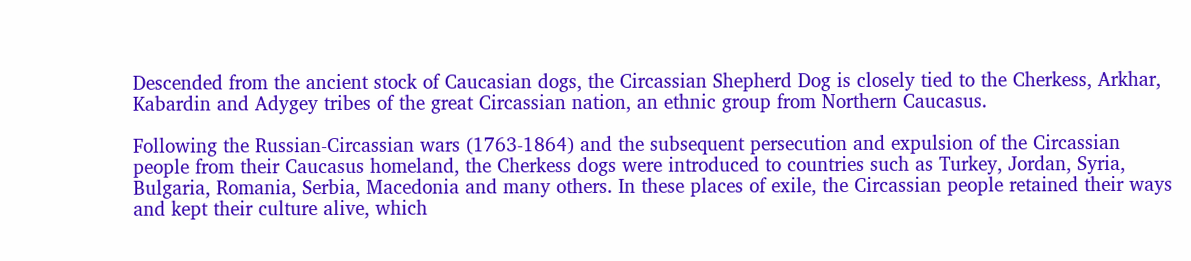Descended from the ancient stock of Caucasian dogs, the Circassian Shepherd Dog is closely tied to the Cherkess, Arkhar, Kabardin and Adygey tribes of the great Circassian nation, an ethnic group from Northern Caucasus.

Following the Russian-Circassian wars (1763-1864) and the subsequent persecution and expulsion of the Circassian people from their Caucasus homeland, the Cherkess dogs were introduced to countries such as Turkey, Jordan, Syria, Bulgaria, Romania, Serbia, Macedonia and many others. In these places of exile, the Circassian people retained their ways and kept their culture alive, which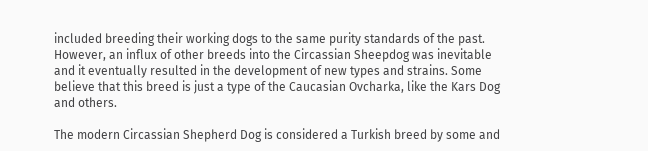included breeding their working dogs to the same purity standards of the past. However, an influx of other breeds into the Circassian Sheepdog was inevitable and it eventually resulted in the development of new types and strains. Some believe that this breed is just a type of the Caucasian Ovcharka, like the Kars Dog and others.

The modern Circassian Shepherd Dog is considered a Turkish breed by some and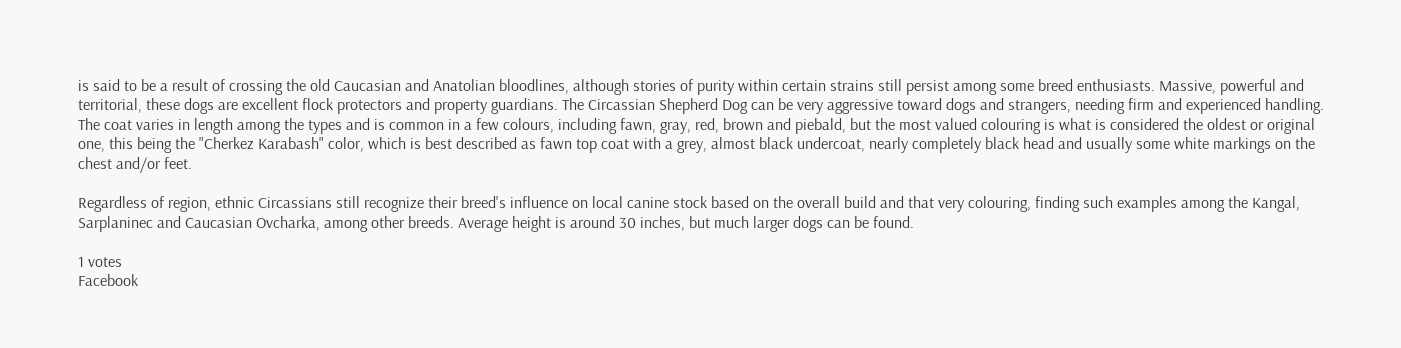is said to be a result of crossing the old Caucasian and Anatolian bloodlines, although stories of purity within certain strains still persist among some breed enthusiasts. Massive, powerful and territorial, these dogs are excellent flock protectors and property guardians. The Circassian Shepherd Dog can be very aggressive toward dogs and strangers, needing firm and experienced handling. The coat varies in length among the types and is common in a few colours, including fawn, gray, red, brown and piebald, but the most valued colouring is what is considered the oldest or original one, this being the "Cherkez Karabash" color, which is best described as fawn top coat with a grey, almost black undercoat, nearly completely black head and usually some white markings on the chest and/or feet.

Regardless of region, ethnic Circassians still recognize their breed's influence on local canine stock based on the overall build and that very colouring, finding such examples among the Kangal, Sarplaninec and Caucasian Ovcharka, among other breeds. Average height is around 30 inches, but much larger dogs can be found.

1 votes
Facebook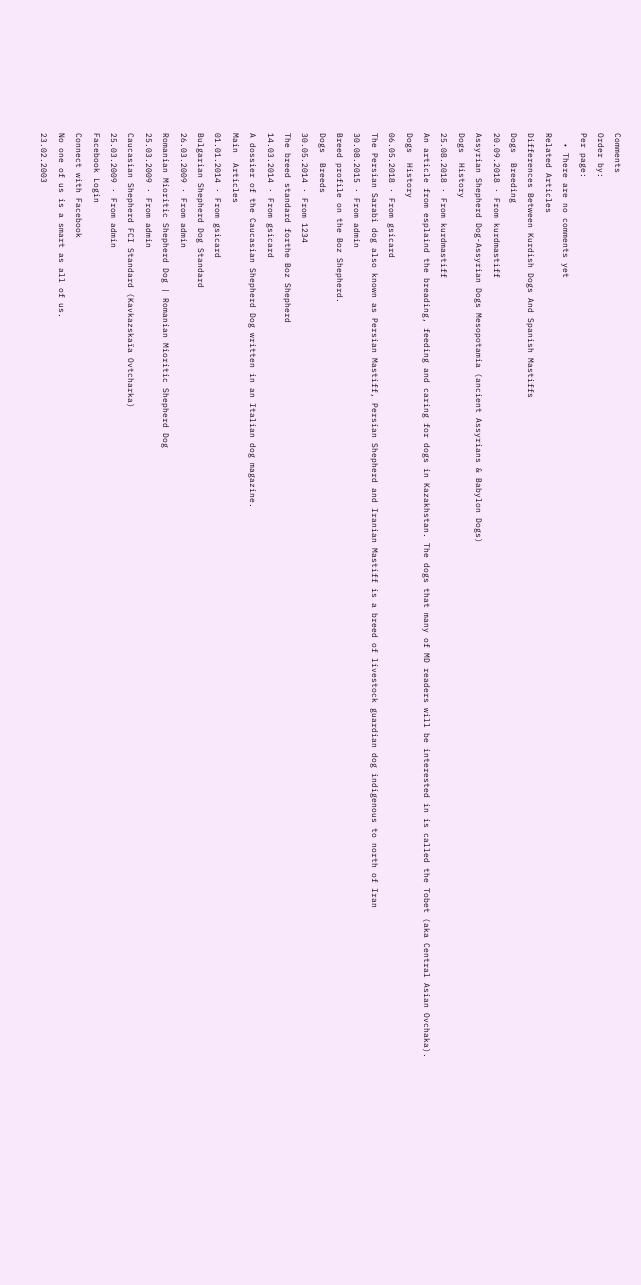Comments
Order by:
Per page:
  • There are no comments yet
Related Articles
Differences Between Kurdish Dogs And Spanish Mastiffs
Dogs  Breeding
20.09.2018 · From kurdmastiff
Assyrian Shepherd Dog-Assyrian Dogs Mesopotamia (ancient Assyrians & Babylon Dogs)
Dogs  History
25.08.2018 · From kurdmastiff
An article from esplaind the breading, feeding and caring for dogs in Kazakhstan. The dogs that many of MD readers will be interested in is called the Tobet (aka Central Asian Ovchaka).
Dogs  History
06.05.2018 · From gsicard
The Persian Sarabi dog also known as Persian Mastiff, Persian Shepherd and Iranian Mastiff is a breed of livestock guardian dog indigenous to north of Iran
30.08.2015 · From admin
Breed profile on the Boz Shepherd.
Dogs  Breeds
30.05.2014 · From 1234
The breed standard forthe Boz Shepherd
14.03.2014 · From gsicard
A dossier of the Caucasian Shepherd Dog written in an Italian dog magazine.
Main  Articles
01.01.2014 · From gsicard
Bulgarian Shepherd Dog Standard
26.03.2009 · From admin
Romanian Mioritic Shepherd Dog | Romanian Mioritic Shepherd Dog
25.03.2009 · From admin
Caucasian Shepherd FCI Standard (Kavkazskaïa Ovtcharka)
25.03.2009 · From admin
Facebook Login
Connect with Facebook
No one of us is a smart as all of us.
23.02.2003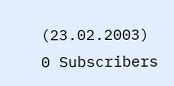(23.02.2003)
0 Subscribers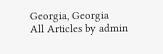Georgia, Georgia
All Articles by admin